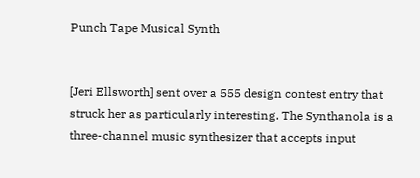Punch Tape Musical Synth


[Jeri Ellsworth] sent over a 555 design contest entry that struck her as particularly interesting. The Synthanola is a three-channel music synthesizer that accepts input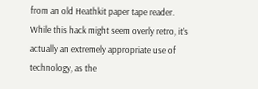from an old Heathkit paper tape reader. While this hack might seem overly retro, it’s actually an extremely appropriate use of technology, as the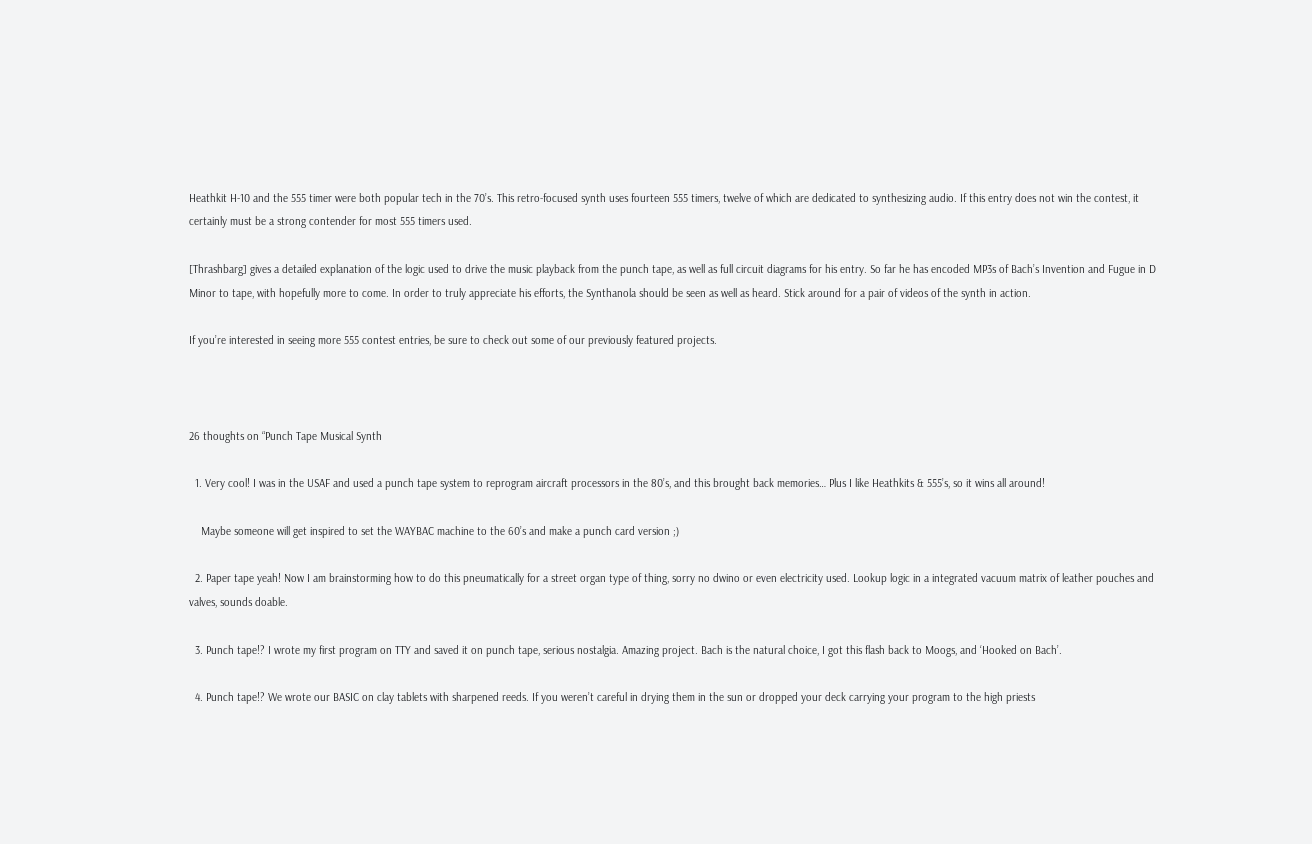Heathkit H-10 and the 555 timer were both popular tech in the 70’s. This retro-focused synth uses fourteen 555 timers, twelve of which are dedicated to synthesizing audio. If this entry does not win the contest, it certainly must be a strong contender for most 555 timers used.

[Thrashbarg] gives a detailed explanation of the logic used to drive the music playback from the punch tape, as well as full circuit diagrams for his entry. So far he has encoded MP3s of Bach’s Invention and Fugue in D Minor to tape, with hopefully more to come. In order to truly appreciate his efforts, the Synthanola should be seen as well as heard. Stick around for a pair of videos of the synth in action.

If you’re interested in seeing more 555 contest entries, be sure to check out some of our previously featured projects.



26 thoughts on “Punch Tape Musical Synth

  1. Very cool! I was in the USAF and used a punch tape system to reprogram aircraft processors in the 80’s, and this brought back memories… Plus I like Heathkits & 555’s, so it wins all around!

    Maybe someone will get inspired to set the WAYBAC machine to the 60’s and make a punch card version ;)

  2. Paper tape yeah! Now I am brainstorming how to do this pneumatically for a street organ type of thing, sorry no dwino or even electricity used. Lookup logic in a integrated vacuum matrix of leather pouches and valves, sounds doable.

  3. Punch tape!? I wrote my first program on TTY and saved it on punch tape, serious nostalgia. Amazing project. Bach is the natural choice, I got this flash back to Moogs, and ‘Hooked on Bach’.

  4. Punch tape!? We wrote our BASIC on clay tablets with sharpened reeds. If you weren’t careful in drying them in the sun or dropped your deck carrying your program to the high priests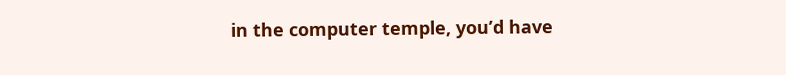in the computer temple, you’d have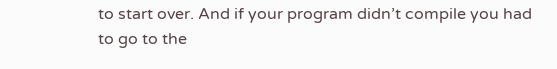to start over. And if your program didn’t compile you had to go to the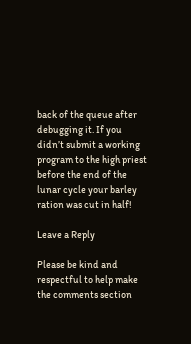back of the queue after debugging it. If you didn’t submit a working program to the high priest before the end of the lunar cycle your barley ration was cut in half!

Leave a Reply

Please be kind and respectful to help make the comments section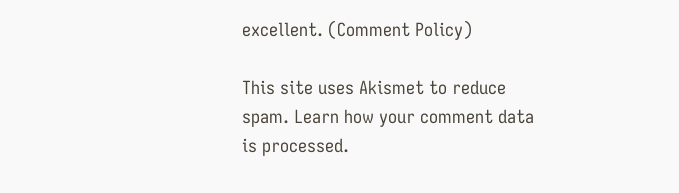excellent. (Comment Policy)

This site uses Akismet to reduce spam. Learn how your comment data is processed.